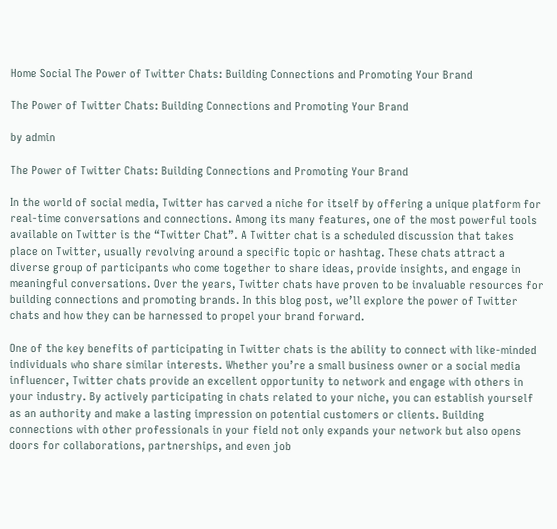Home Social The Power of Twitter Chats: Building Connections and Promoting Your Brand

The Power of Twitter Chats: Building Connections and Promoting Your Brand

by admin

The Power of Twitter Chats: Building Connections and Promoting Your Brand

In the world of social media, Twitter has carved a niche for itself by offering a unique platform for real-time conversations and connections. Among its many features, one of the most powerful tools available on Twitter is the “Twitter Chat”. A Twitter chat is a scheduled discussion that takes place on Twitter, usually revolving around a specific topic or hashtag. These chats attract a diverse group of participants who come together to share ideas, provide insights, and engage in meaningful conversations. Over the years, Twitter chats have proven to be invaluable resources for building connections and promoting brands. In this blog post, we’ll explore the power of Twitter chats and how they can be harnessed to propel your brand forward.

One of the key benefits of participating in Twitter chats is the ability to connect with like-minded individuals who share similar interests. Whether you’re a small business owner or a social media influencer, Twitter chats provide an excellent opportunity to network and engage with others in your industry. By actively participating in chats related to your niche, you can establish yourself as an authority and make a lasting impression on potential customers or clients. Building connections with other professionals in your field not only expands your network but also opens doors for collaborations, partnerships, and even job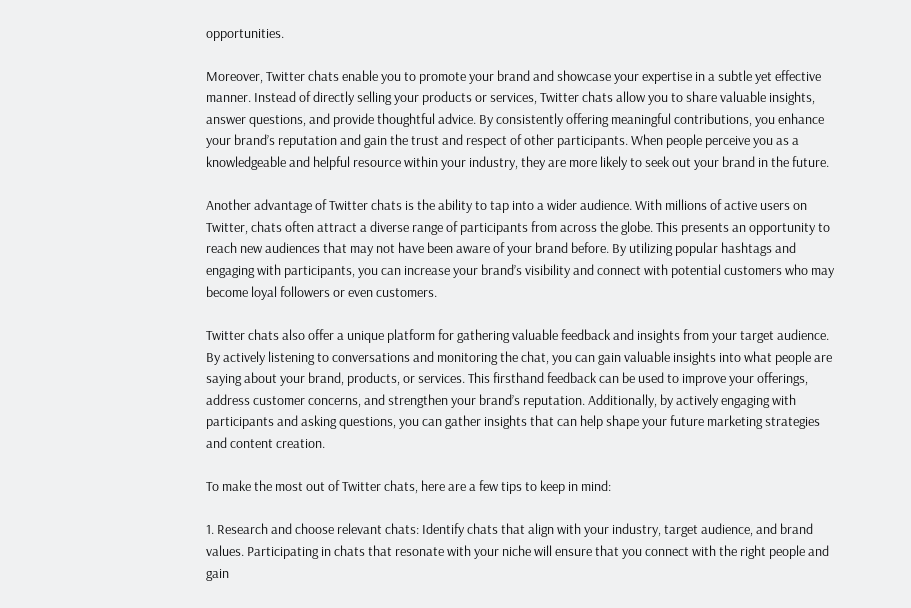opportunities.

Moreover, Twitter chats enable you to promote your brand and showcase your expertise in a subtle yet effective manner. Instead of directly selling your products or services, Twitter chats allow you to share valuable insights, answer questions, and provide thoughtful advice. By consistently offering meaningful contributions, you enhance your brand’s reputation and gain the trust and respect of other participants. When people perceive you as a knowledgeable and helpful resource within your industry, they are more likely to seek out your brand in the future.

Another advantage of Twitter chats is the ability to tap into a wider audience. With millions of active users on Twitter, chats often attract a diverse range of participants from across the globe. This presents an opportunity to reach new audiences that may not have been aware of your brand before. By utilizing popular hashtags and engaging with participants, you can increase your brand’s visibility and connect with potential customers who may become loyal followers or even customers.

Twitter chats also offer a unique platform for gathering valuable feedback and insights from your target audience. By actively listening to conversations and monitoring the chat, you can gain valuable insights into what people are saying about your brand, products, or services. This firsthand feedback can be used to improve your offerings, address customer concerns, and strengthen your brand’s reputation. Additionally, by actively engaging with participants and asking questions, you can gather insights that can help shape your future marketing strategies and content creation.

To make the most out of Twitter chats, here are a few tips to keep in mind:

1. Research and choose relevant chats: Identify chats that align with your industry, target audience, and brand values. Participating in chats that resonate with your niche will ensure that you connect with the right people and gain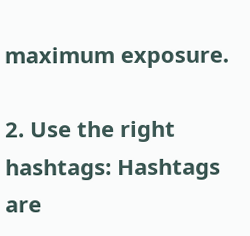maximum exposure.

2. Use the right hashtags: Hashtags are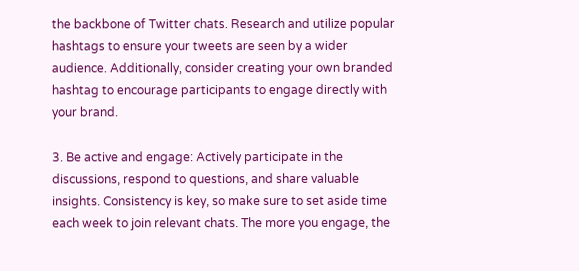the backbone of Twitter chats. Research and utilize popular hashtags to ensure your tweets are seen by a wider audience. Additionally, consider creating your own branded hashtag to encourage participants to engage directly with your brand.

3. Be active and engage: Actively participate in the discussions, respond to questions, and share valuable insights. Consistency is key, so make sure to set aside time each week to join relevant chats. The more you engage, the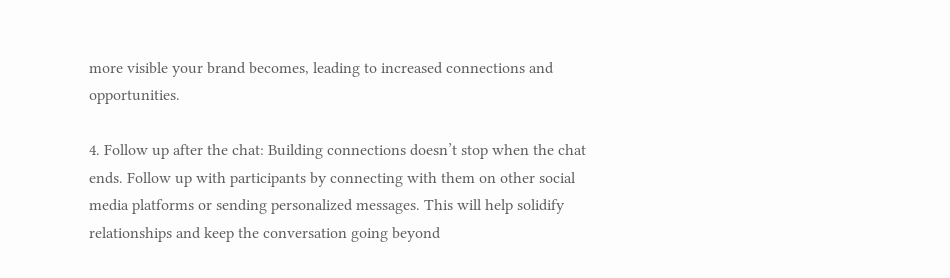more visible your brand becomes, leading to increased connections and opportunities.

4. Follow up after the chat: Building connections doesn’t stop when the chat ends. Follow up with participants by connecting with them on other social media platforms or sending personalized messages. This will help solidify relationships and keep the conversation going beyond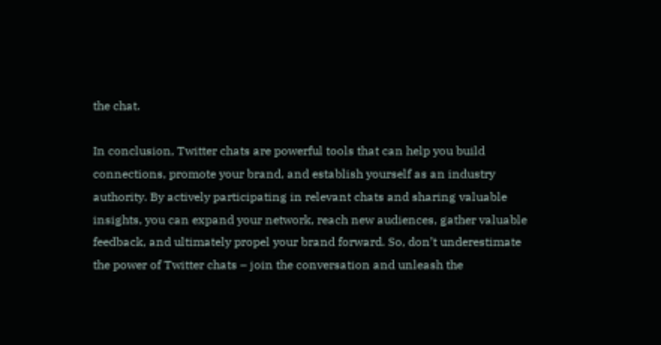the chat.

In conclusion, Twitter chats are powerful tools that can help you build connections, promote your brand, and establish yourself as an industry authority. By actively participating in relevant chats and sharing valuable insights, you can expand your network, reach new audiences, gather valuable feedback, and ultimately propel your brand forward. So, don’t underestimate the power of Twitter chats – join the conversation and unleash the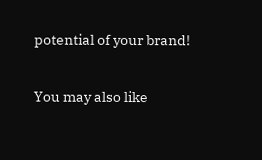potential of your brand!

You may also like